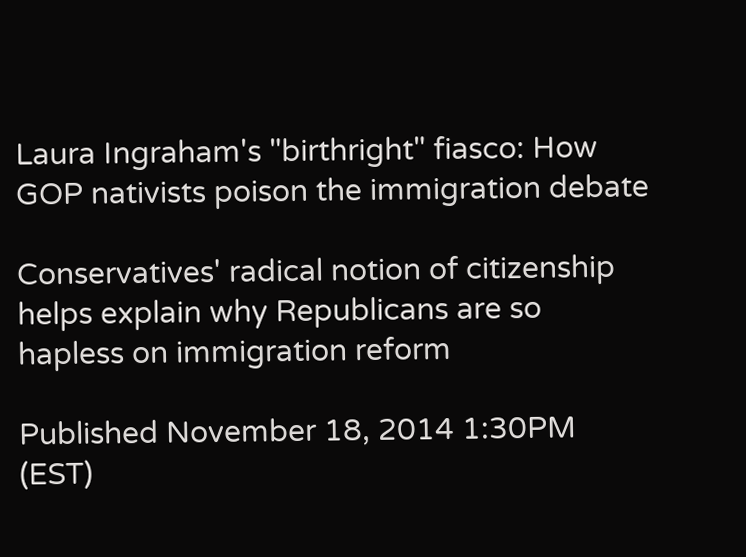Laura Ingraham's "birthright" fiasco: How GOP nativists poison the immigration debate

Conservatives' radical notion of citizenship helps explain why Republicans are so hapless on immigration reform

Published November 18, 2014 1:30PM (EST)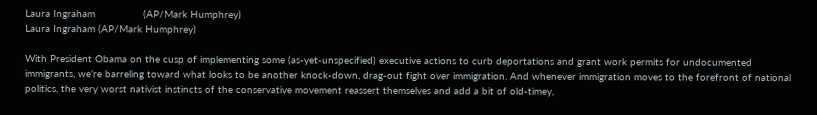Laura Ingraham                (AP/Mark Humphrey)
Laura Ingraham (AP/Mark Humphrey)

With President Obama on the cusp of implementing some (as-yet-unspecified) executive actions to curb deportations and grant work permits for undocumented immigrants, we’re barreling toward what looks to be another knock-down, drag-out fight over immigration. And whenever immigration moves to the forefront of national politics, the very worst nativist instincts of the conservative movement reassert themselves and add a bit of old-timey,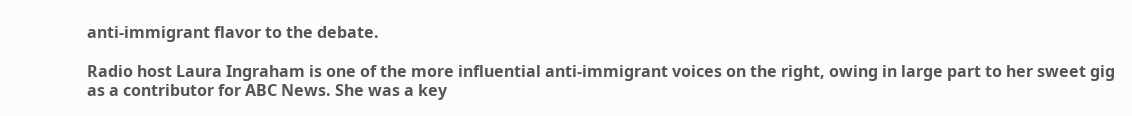anti-immigrant flavor to the debate.

Radio host Laura Ingraham is one of the more influential anti-immigrant voices on the right, owing in large part to her sweet gig as a contributor for ABC News. She was a key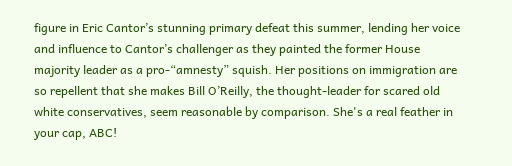figure in Eric Cantor’s stunning primary defeat this summer, lending her voice and influence to Cantor’s challenger as they painted the former House majority leader as a pro-“amnesty” squish. Her positions on immigration are so repellent that she makes Bill O’Reilly, the thought-leader for scared old white conservatives, seem reasonable by comparison. She's a real feather in your cap, ABC!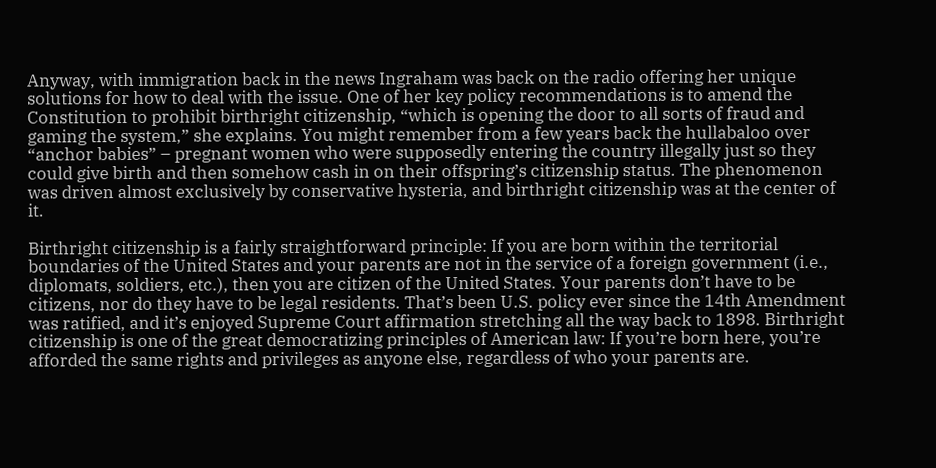Anyway, with immigration back in the news Ingraham was back on the radio offering her unique solutions for how to deal with the issue. One of her key policy recommendations is to amend the Constitution to prohibit birthright citizenship, “which is opening the door to all sorts of fraud and gaming the system,” she explains. You might remember from a few years back the hullabaloo over “anchor babies” – pregnant women who were supposedly entering the country illegally just so they could give birth and then somehow cash in on their offspring’s citizenship status. The phenomenon was driven almost exclusively by conservative hysteria, and birthright citizenship was at the center of it.

Birthright citizenship is a fairly straightforward principle: If you are born within the territorial boundaries of the United States and your parents are not in the service of a foreign government (i.e., diplomats, soldiers, etc.), then you are citizen of the United States. Your parents don’t have to be citizens, nor do they have to be legal residents. That’s been U.S. policy ever since the 14th Amendment was ratified, and it’s enjoyed Supreme Court affirmation stretching all the way back to 1898. Birthright citizenship is one of the great democratizing principles of American law: If you’re born here, you’re afforded the same rights and privileges as anyone else, regardless of who your parents are.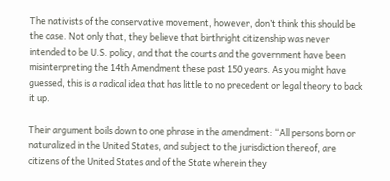The nativists of the conservative movement, however, don’t think this should be the case. Not only that, they believe that birthright citizenship was never intended to be U.S. policy, and that the courts and the government have been misinterpreting the 14th Amendment these past 150 years. As you might have guessed, this is a radical idea that has little to no precedent or legal theory to back it up.

Their argument boils down to one phrase in the amendment: “All persons born or naturalized in the United States, and subject to the jurisdiction thereof, are citizens of the United States and of the State wherein they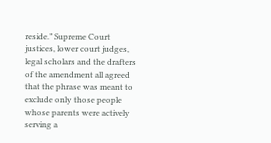reside.” Supreme Court justices, lower court judges, legal scholars and the drafters of the amendment all agreed that the phrase was meant to exclude only those people whose parents were actively serving a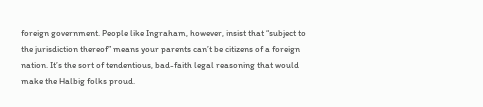foreign government. People like Ingraham, however, insist that “subject to the jurisdiction thereof” means your parents can’t be citizens of a foreign nation. It’s the sort of tendentious, bad-faith legal reasoning that would make the Halbig folks proud.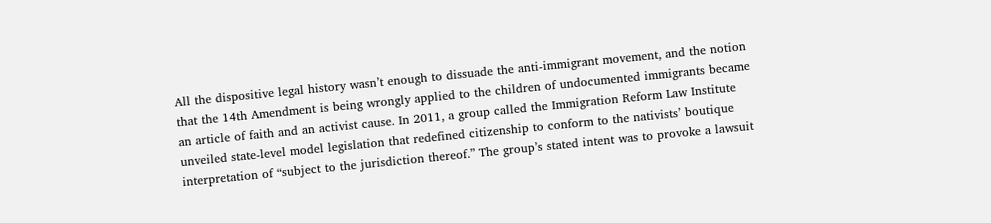All the dispositive legal history wasn’t enough to dissuade the anti-immigrant movement, and the notion that the 14th Amendment is being wrongly applied to the children of undocumented immigrants became an article of faith and an activist cause. In 2011, a group called the Immigration Reform Law Institute unveiled state-level model legislation that redefined citizenship to conform to the nativists’ boutique interpretation of “subject to the jurisdiction thereof.” The group’s stated intent was to provoke a lawsuit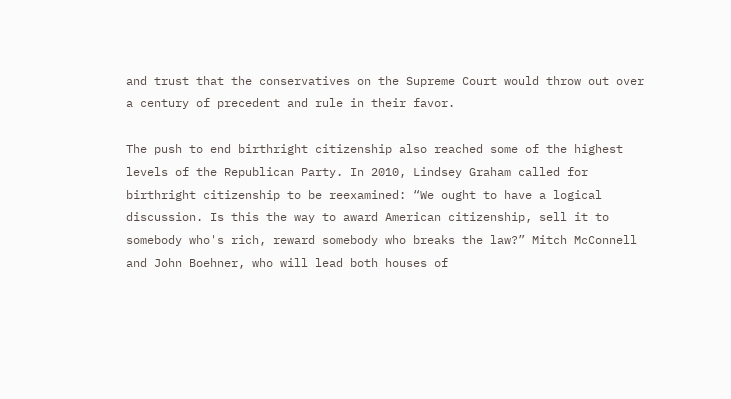and trust that the conservatives on the Supreme Court would throw out over a century of precedent and rule in their favor.

The push to end birthright citizenship also reached some of the highest levels of the Republican Party. In 2010, Lindsey Graham called for birthright citizenship to be reexamined: “We ought to have a logical discussion. Is this the way to award American citizenship, sell it to somebody who's rich, reward somebody who breaks the law?” Mitch McConnell and John Boehner, who will lead both houses of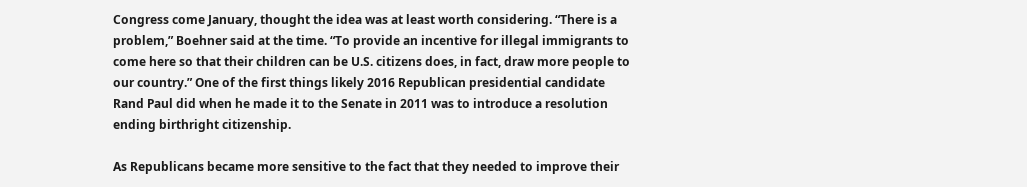Congress come January, thought the idea was at least worth considering. “There is a problem,” Boehner said at the time. “To provide an incentive for illegal immigrants to come here so that their children can be U.S. citizens does, in fact, draw more people to our country.” One of the first things likely 2016 Republican presidential candidate Rand Paul did when he made it to the Senate in 2011 was to introduce a resolution ending birthright citizenship.

As Republicans became more sensitive to the fact that they needed to improve their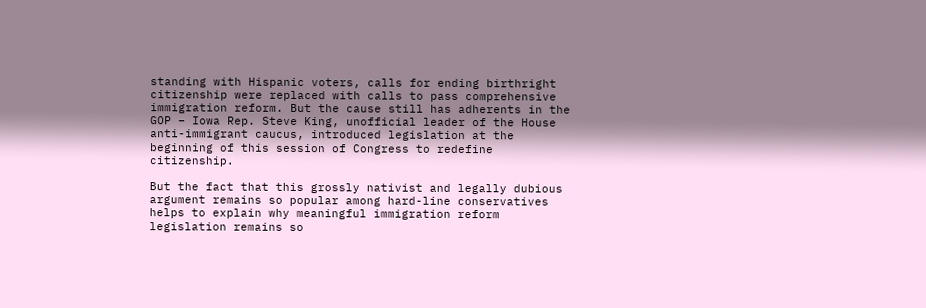standing with Hispanic voters, calls for ending birthright citizenship were replaced with calls to pass comprehensive immigration reform. But the cause still has adherents in the GOP – Iowa Rep. Steve King, unofficial leader of the House anti-immigrant caucus, introduced legislation at the beginning of this session of Congress to redefine citizenship.

But the fact that this grossly nativist and legally dubious argument remains so popular among hard-line conservatives helps to explain why meaningful immigration reform legislation remains so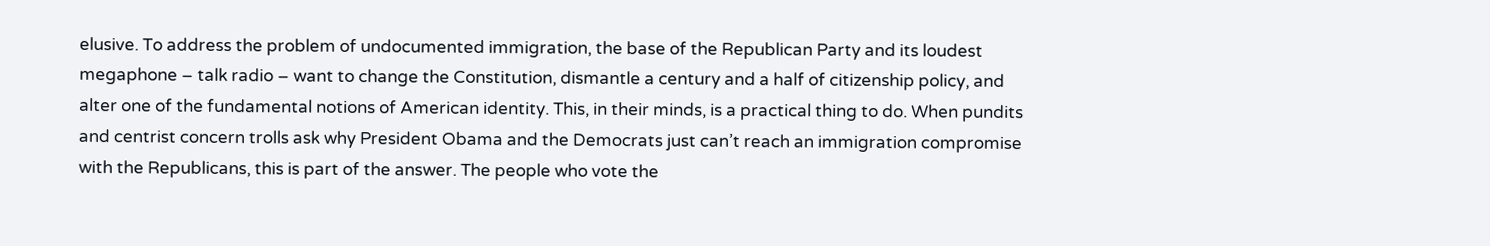elusive. To address the problem of undocumented immigration, the base of the Republican Party and its loudest megaphone – talk radio – want to change the Constitution, dismantle a century and a half of citizenship policy, and alter one of the fundamental notions of American identity. This, in their minds, is a practical thing to do. When pundits and centrist concern trolls ask why President Obama and the Democrats just can’t reach an immigration compromise with the Republicans, this is part of the answer. The people who vote the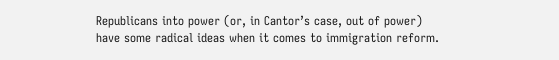Republicans into power (or, in Cantor’s case, out of power) have some radical ideas when it comes to immigration reform.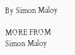By Simon Maloy

MORE FROM Simon Maloy